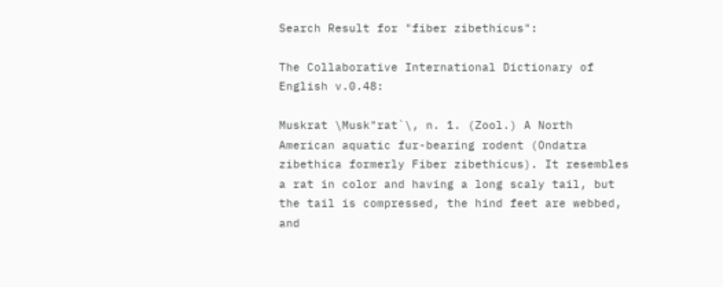Search Result for "fiber zibethicus":

The Collaborative International Dictionary of English v.0.48:

Muskrat \Musk"rat`\, n. 1. (Zool.) A North American aquatic fur-bearing rodent (Ondatra zibethica formerly Fiber zibethicus). It resembles a rat in color and having a long scaly tail, but the tail is compressed, the hind feet are webbed, and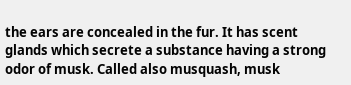the ears are concealed in the fur. It has scent glands which secrete a substance having a strong odor of musk. Called also musquash, musk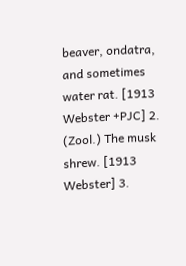beaver, ondatra, and sometimes water rat. [1913 Webster +PJC] 2. (Zool.) The musk shrew. [1913 Webster] 3.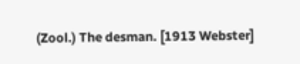(Zool.) The desman. [1913 Webster]